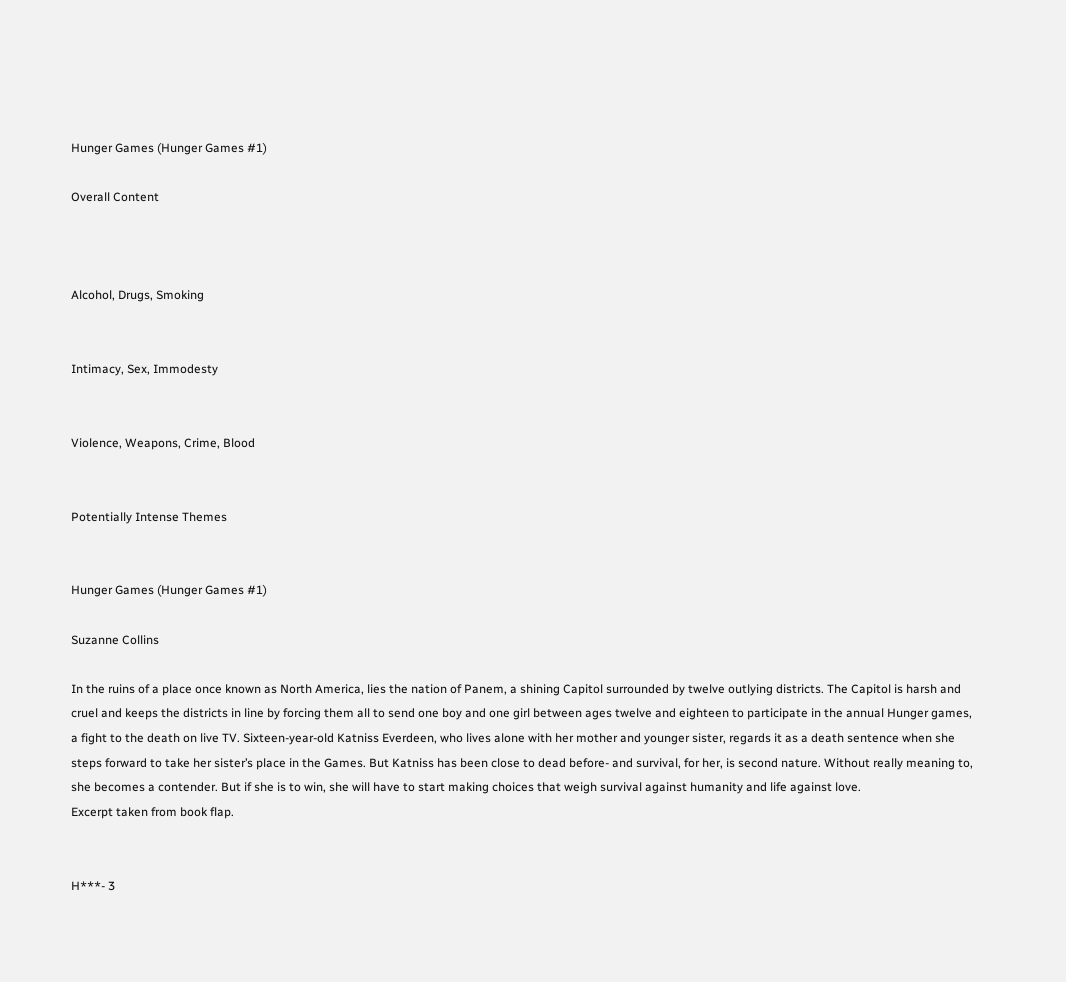Hunger Games (Hunger Games #1)

Overall Content



Alcohol, Drugs, Smoking


Intimacy, Sex, Immodesty


Violence, Weapons, Crime, Blood


Potentially Intense Themes


Hunger Games (Hunger Games #1)

Suzanne Collins

In the ruins of a place once known as North America, lies the nation of Panem, a shining Capitol surrounded by twelve outlying districts. The Capitol is harsh and cruel and keeps the districts in line by forcing them all to send one boy and one girl between ages twelve and eighteen to participate in the annual Hunger games, a fight to the death on live TV. Sixteen-year-old Katniss Everdeen, who lives alone with her mother and younger sister, regards it as a death sentence when she steps forward to take her sister’s place in the Games. But Katniss has been close to dead before- and survival, for her, is second nature. Without really meaning to, she becomes a contender. But if she is to win, she will have to start making choices that weigh survival against humanity and life against love.
Excerpt taken from book flap.


H***- 3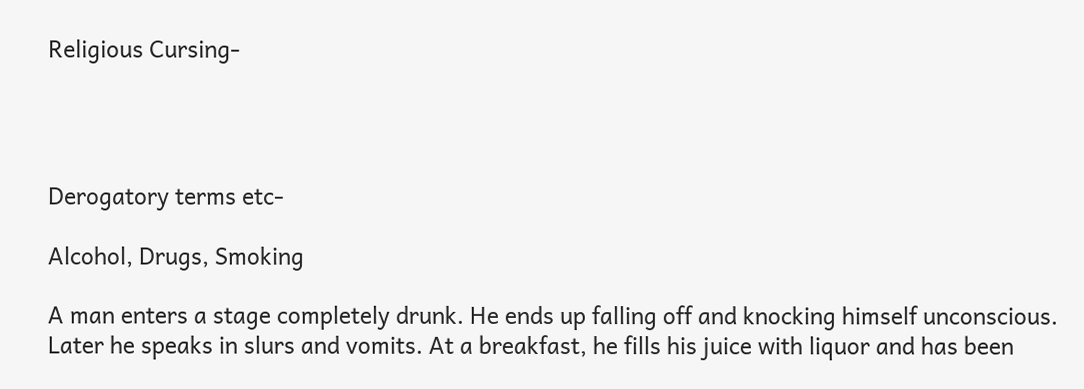Religious Cursing-




Derogatory terms etc-

Alcohol, Drugs, Smoking

A man enters a stage completely drunk. He ends up falling off and knocking himself unconscious. Later he speaks in slurs and vomits. At a breakfast, he fills his juice with liquor and has been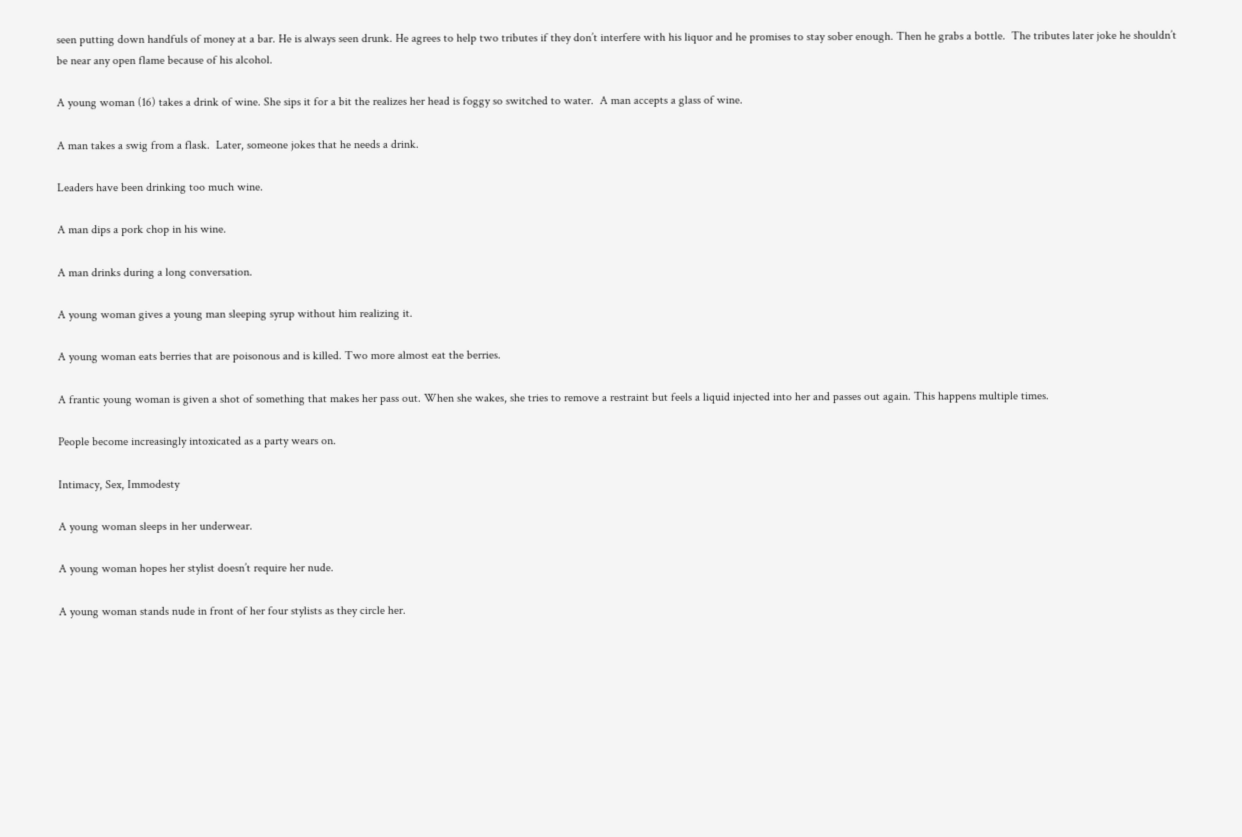seen putting down handfuls of money at a bar. He is always seen drunk. He agrees to help two tributes if they don’t interfere with his liquor and he promises to stay sober enough. Then he grabs a bottle.  The tributes later joke he shouldn’t be near any open flame because of his alcohol.

A young woman (16) takes a drink of wine. She sips it for a bit the realizes her head is foggy so switched to water.  A man accepts a glass of wine.

A man takes a swig from a flask.  Later, someone jokes that he needs a drink.

Leaders have been drinking too much wine.

A man dips a pork chop in his wine.

A man drinks during a long conversation.

A young woman gives a young man sleeping syrup without him realizing it.

A young woman eats berries that are poisonous and is killed. Two more almost eat the berries.

A frantic young woman is given a shot of something that makes her pass out. When she wakes, she tries to remove a restraint but feels a liquid injected into her and passes out again. This happens multiple times.

People become increasingly intoxicated as a party wears on.

Intimacy, Sex, Immodesty

A young woman sleeps in her underwear.

A young woman hopes her stylist doesn’t require her nude.

A young woman stands nude in front of her four stylists as they circle her.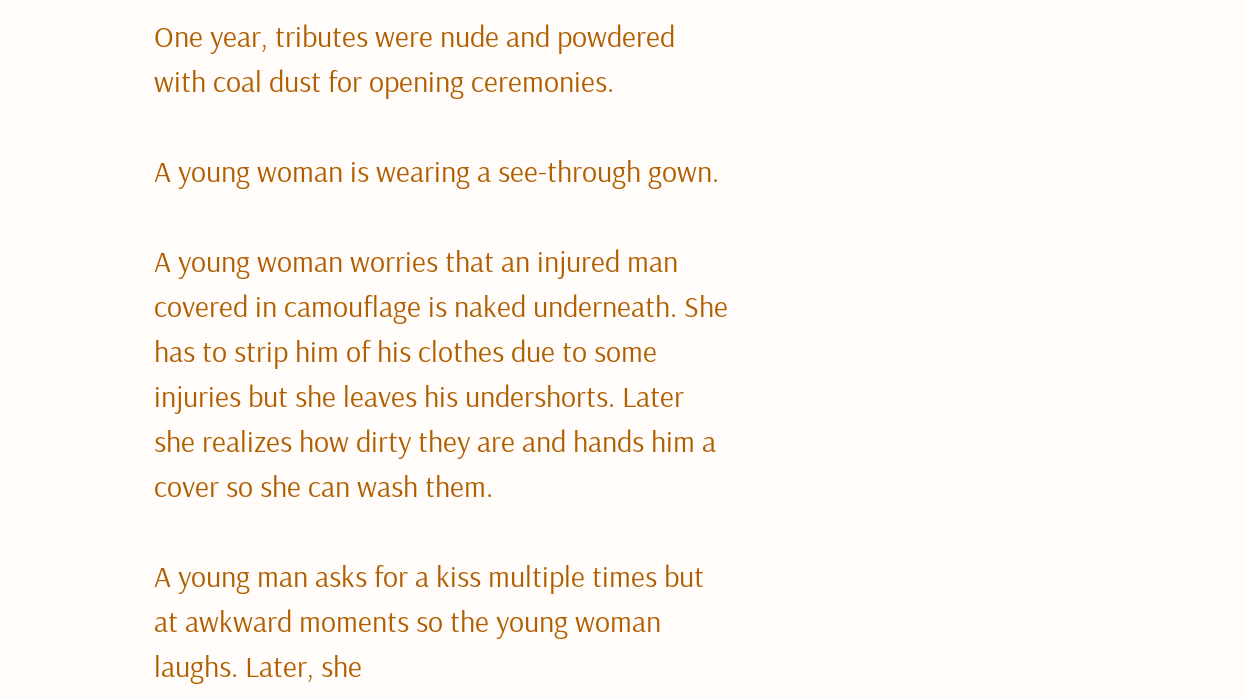One year, tributes were nude and powdered with coal dust for opening ceremonies.

A young woman is wearing a see-through gown.

A young woman worries that an injured man covered in camouflage is naked underneath. She has to strip him of his clothes due to some injuries but she leaves his undershorts. Later she realizes how dirty they are and hands him a cover so she can wash them.

A young man asks for a kiss multiple times but at awkward moments so the young woman laughs. Later, she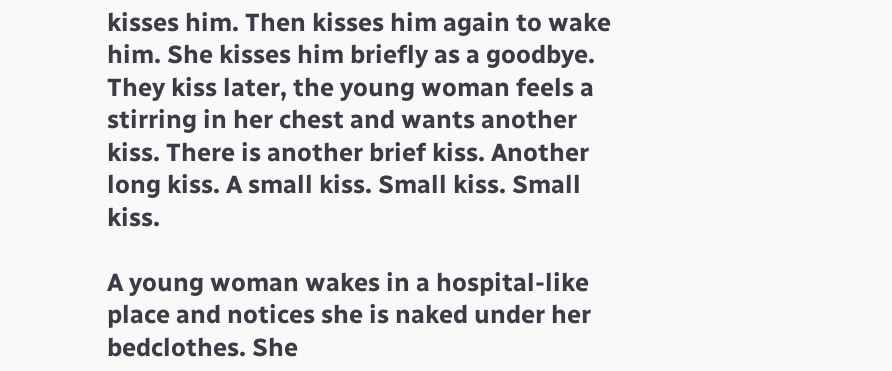kisses him. Then kisses him again to wake him. She kisses him briefly as a goodbye. They kiss later, the young woman feels a stirring in her chest and wants another kiss. There is another brief kiss. Another long kiss. A small kiss. Small kiss. Small kiss.

A young woman wakes in a hospital-like place and notices she is naked under her bedclothes. She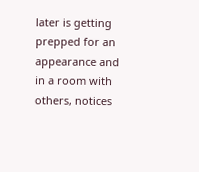later is getting prepped for an appearance and in a room with others, notices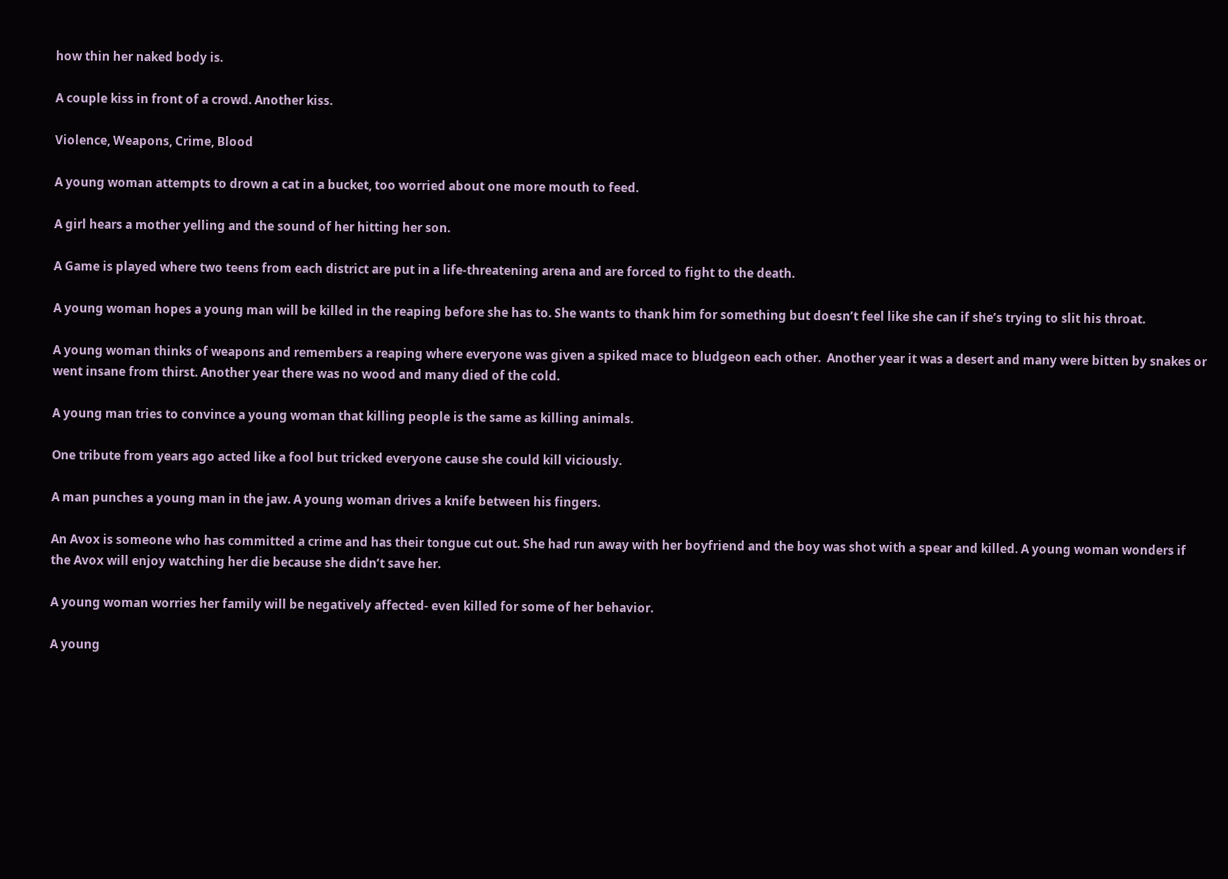how thin her naked body is.

A couple kiss in front of a crowd. Another kiss.

Violence, Weapons, Crime, Blood

A young woman attempts to drown a cat in a bucket, too worried about one more mouth to feed.

A girl hears a mother yelling and the sound of her hitting her son.

A Game is played where two teens from each district are put in a life-threatening arena and are forced to fight to the death.

A young woman hopes a young man will be killed in the reaping before she has to. She wants to thank him for something but doesn’t feel like she can if she’s trying to slit his throat.

A young woman thinks of weapons and remembers a reaping where everyone was given a spiked mace to bludgeon each other.  Another year it was a desert and many were bitten by snakes or went insane from thirst. Another year there was no wood and many died of the cold.

A young man tries to convince a young woman that killing people is the same as killing animals.

One tribute from years ago acted like a fool but tricked everyone cause she could kill viciously.

A man punches a young man in the jaw. A young woman drives a knife between his fingers.

An Avox is someone who has committed a crime and has their tongue cut out. She had run away with her boyfriend and the boy was shot with a spear and killed. A young woman wonders if the Avox will enjoy watching her die because she didn’t save her.

A young woman worries her family will be negatively affected- even killed for some of her behavior.

A young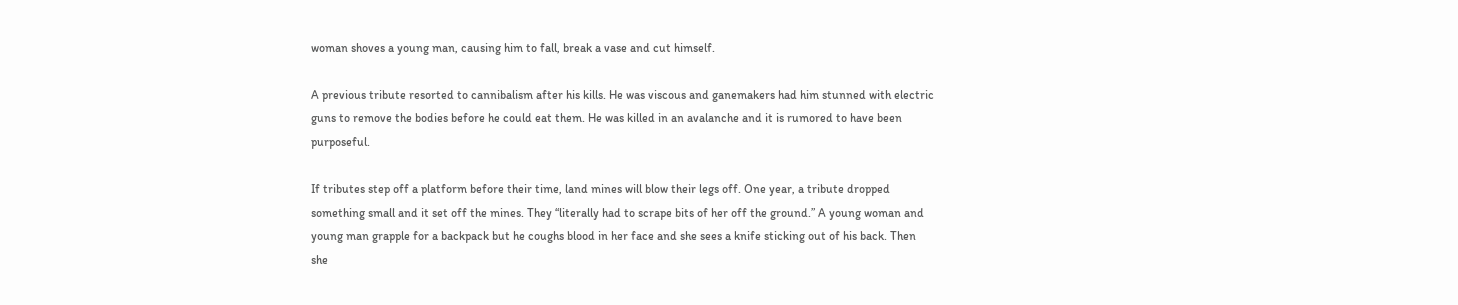woman shoves a young man, causing him to fall, break a vase and cut himself.

A previous tribute resorted to cannibalism after his kills. He was viscous and ganemakers had him stunned with electric guns to remove the bodies before he could eat them. He was killed in an avalanche and it is rumored to have been purposeful.

If tributes step off a platform before their time, land mines will blow their legs off. One year, a tribute dropped something small and it set off the mines. They “literally had to scrape bits of her off the ground.” A young woman and young man grapple for a backpack but he coughs blood in her face and she sees a knife sticking out of his back. Then she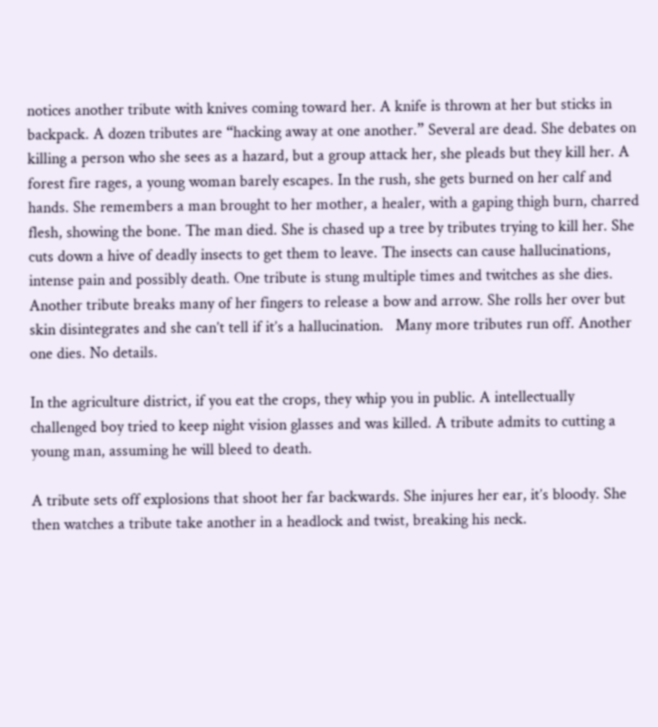notices another tribute with knives coming toward her. A knife is thrown at her but sticks in backpack. A dozen tributes are “hacking away at one another.” Several are dead. She debates on killing a person who she sees as a hazard, but a group attack her, she pleads but they kill her. A forest fire rages, a young woman barely escapes. In the rush, she gets burned on her calf and hands. She remembers a man brought to her mother, a healer, with a gaping thigh burn, charred flesh, showing the bone. The man died. She is chased up a tree by tributes trying to kill her. She cuts down a hive of deadly insects to get them to leave. The insects can cause hallucinations, intense pain and possibly death. One tribute is stung multiple times and twitches as she dies. Another tribute breaks many of her fingers to release a bow and arrow. She rolls her over but skin disintegrates and she can’t tell if it’s a hallucination.   Many more tributes run off. Another one dies. No details.

In the agriculture district, if you eat the crops, they whip you in public. A intellectually challenged boy tried to keep night vision glasses and was killed. A tribute admits to cutting a young man, assuming he will bleed to death.

A tribute sets off explosions that shoot her far backwards. She injures her ear, it’s bloody. She then watches a tribute take another in a headlock and twist, breaking his neck.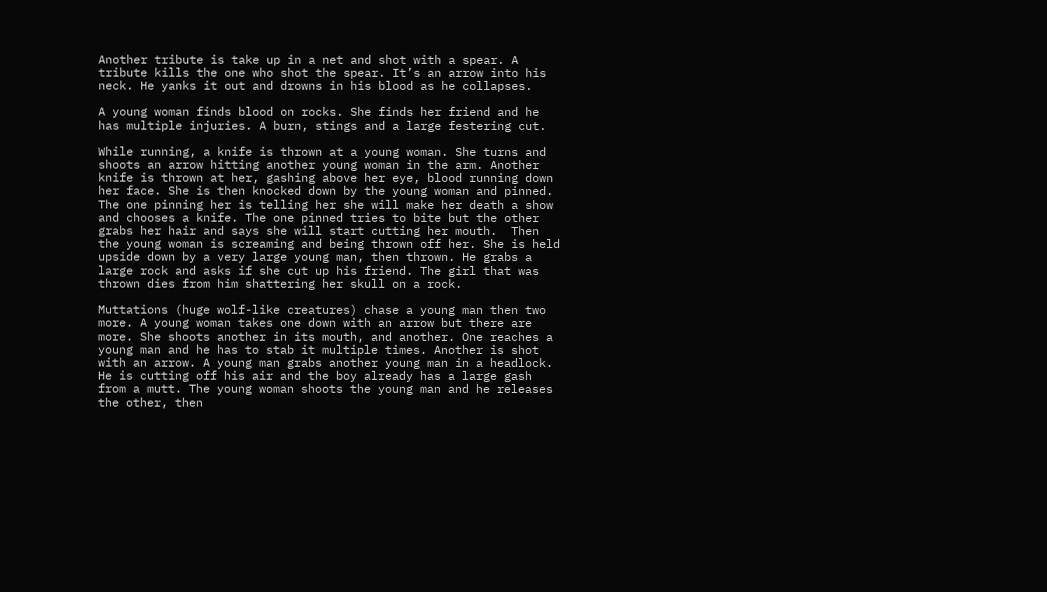Another tribute is take up in a net and shot with a spear. A tribute kills the one who shot the spear. It’s an arrow into his neck. He yanks it out and drowns in his blood as he collapses.

A young woman finds blood on rocks. She finds her friend and he has multiple injuries. A burn, stings and a large festering cut.

While running, a knife is thrown at a young woman. She turns and shoots an arrow hitting another young woman in the arm. Another knife is thrown at her, gashing above her eye, blood running down her face. She is then knocked down by the young woman and pinned. The one pinning her is telling her she will make her death a show and chooses a knife. The one pinned tries to bite but the other grabs her hair and says she will start cutting her mouth.  Then the young woman is screaming and being thrown off her. She is held upside down by a very large young man, then thrown. He grabs a large rock and asks if she cut up his friend. The girl that was thrown dies from him shattering her skull on a rock.

Muttations (huge wolf-like creatures) chase a young man then two more. A young woman takes one down with an arrow but there are more. She shoots another in its mouth, and another. One reaches a young man and he has to stab it multiple times. Another is shot with an arrow. A young man grabs another young man in a headlock. He is cutting off his air and the boy already has a large gash from a mutt. The young woman shoots the young man and he releases the other, then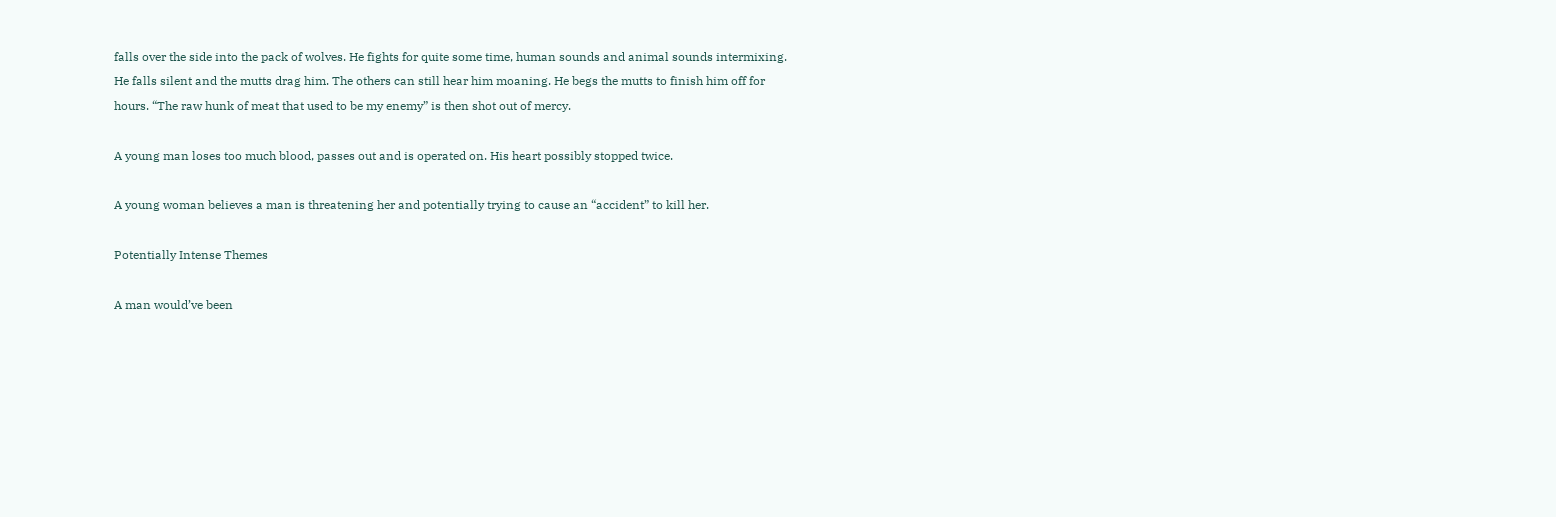falls over the side into the pack of wolves. He fights for quite some time, human sounds and animal sounds intermixing. He falls silent and the mutts drag him. The others can still hear him moaning. He begs the mutts to finish him off for hours. “The raw hunk of meat that used to be my enemy” is then shot out of mercy.

A young man loses too much blood, passes out and is operated on. His heart possibly stopped twice.

A young woman believes a man is threatening her and potentially trying to cause an “accident” to kill her.

Potentially Intense Themes

A man would’ve been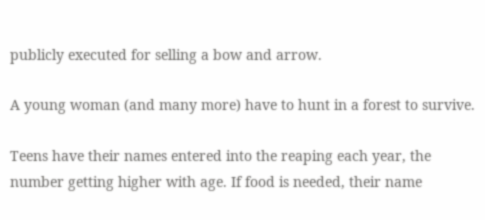publicly executed for selling a bow and arrow.

A young woman (and many more) have to hunt in a forest to survive.

Teens have their names entered into the reaping each year, the number getting higher with age. If food is needed, their name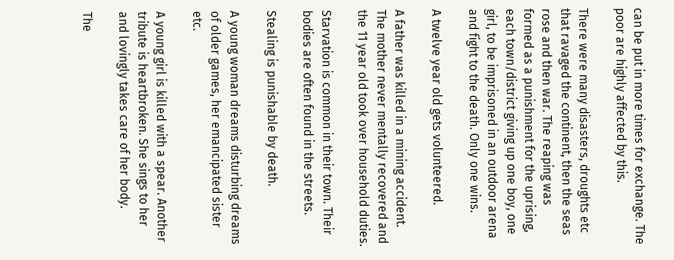can be put in more times for exchange. The poor are highly affected by this.

There were many disasters, droughts etc that ravaged the continent, then the seas rose and then war. The reaping was formed as a punishment for the uprising, each town/district giving up one boy, one girl, to be imprisoned in an outdoor arena and fight to the death. Only one wins.

A twelve year old gets volunteered.

A father was killed in a mining accident. The mother never mentally recovered and the 11 year old took over household duties.

Starvation is common in their town. Their bodies are often found in the streets.

Stealing is punishable by death.

A young woman dreams disturbing dreams of older games, her emancipated sister etc.

A young girl is killed with a spear. Another tribute is heartbroken. She sings to her and lovingly takes care of her body.

The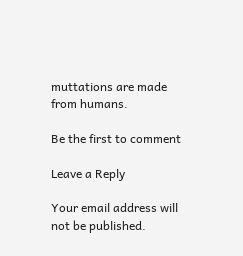muttations are made from humans.

Be the first to comment

Leave a Reply

Your email address will not be published.